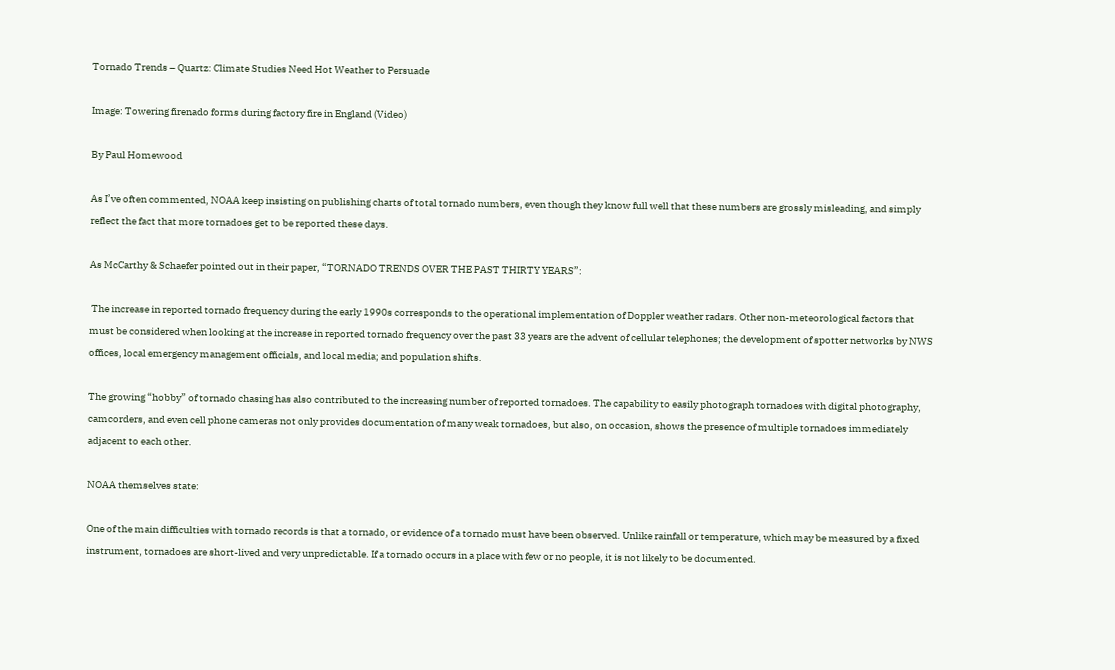Tornado Trends – Quartz: Climate Studies Need Hot Weather to Persuade

Image: Towering firenado forms during factory fire in England (Video)

By Paul Homewood

As I’ve often commented, NOAA keep insisting on publishing charts of total tornado numbers, even though they know full well that these numbers are grossly misleading, and simply reflect the fact that more tornadoes get to be reported these days.

As McCarthy & Schaefer pointed out in their paper, “TORNADO TRENDS OVER THE PAST THIRTY YEARS”:

 The increase in reported tornado frequency during the early 1990s corresponds to the operational implementation of Doppler weather radars. Other non-meteorological factors that must be considered when looking at the increase in reported tornado frequency over the past 33 years are the advent of cellular telephones; the development of spotter networks by NWS offices, local emergency management officials, and local media; and population shifts.

The growing “hobby” of tornado chasing has also contributed to the increasing number of reported tornadoes. The capability to easily photograph tornadoes with digital photography, camcorders, and even cell phone cameras not only provides documentation of many weak tornadoes, but also, on occasion, shows the presence of multiple tornadoes immediately adjacent to each other.

NOAA themselves state:

One of the main difficulties with tornado records is that a tornado, or evidence of a tornado must have been observed. Unlike rainfall or temperature, which may be measured by a fixed instrument, tornadoes are short-lived and very unpredictable. If a tornado occurs in a place with few or no people, it is not likely to be documented.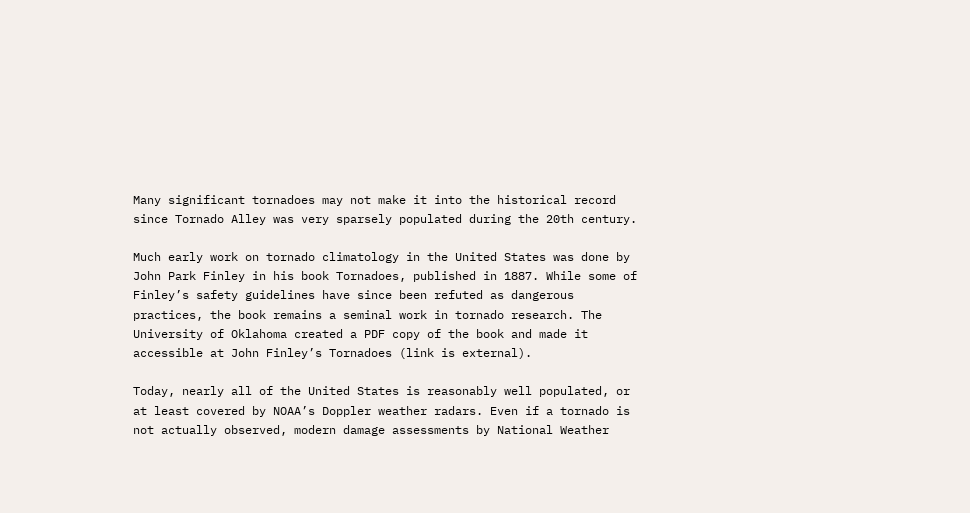Many significant tornadoes may not make it into the historical record since Tornado Alley was very sparsely populated during the 20th century.

Much early work on tornado climatology in the United States was done by John Park Finley in his book Tornadoes, published in 1887. While some of Finley’s safety guidelines have since been refuted as dangerous practices, the book remains a seminal work in tornado research. The University of Oklahoma created a PDF copy of the book and made it accessible at John Finley’s Tornadoes (link is external).

Today, nearly all of the United States is reasonably well populated, or at least covered by NOAA’s Doppler weather radars. Even if a tornado is not actually observed, modern damage assessments by National Weather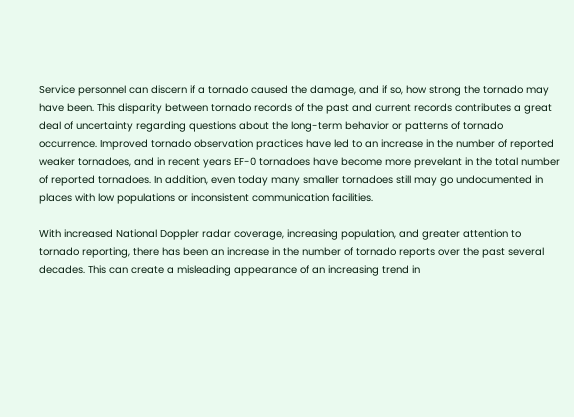Service personnel can discern if a tornado caused the damage, and if so, how strong the tornado may have been. This disparity between tornado records of the past and current records contributes a great deal of uncertainty regarding questions about the long-term behavior or patterns of tornado occurrence. Improved tornado observation practices have led to an increase in the number of reported weaker tornadoes, and in recent years EF-0 tornadoes have become more prevelant in the total number of reported tornadoes. In addition, even today many smaller tornadoes still may go undocumented in places with low populations or inconsistent communication facilities.

With increased National Doppler radar coverage, increasing population, and greater attention to tornado reporting, there has been an increase in the number of tornado reports over the past several decades. This can create a misleading appearance of an increasing trend in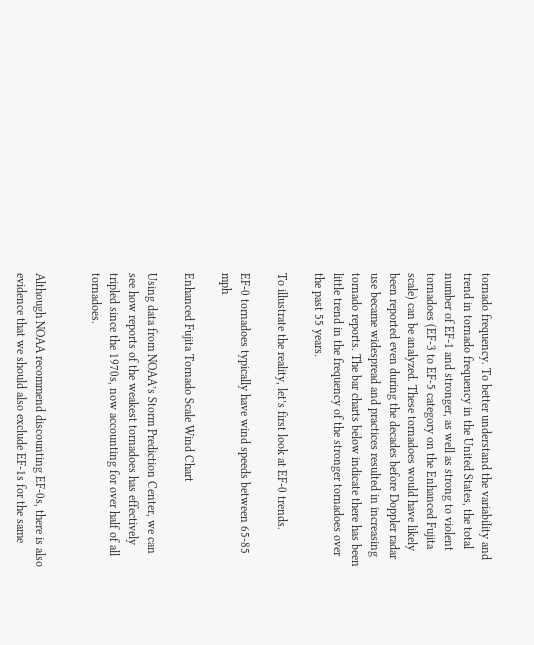tornado frequency. To better understand the variability and trend in tornado frequency in the United States, the total number of EF-1 and stronger, as well as strong to violent tornadoes (EF-3 to EF-5 category on the Enhanced Fujita scale) can be analyzed. These tornadoes would have likely been reported even during the decades before Doppler radar use became widespread and practices resulted in increasing tornado reports. The bar charts below indicate there has been little trend in the frequency of the stronger tornadoes over the past 55 years.

To illustrate the reality, let’s first look at EF-0 trends.

EF-0 tornadoes typically have wind speeds between 65-85 mph

Enhanced Fujita Tornado Scale Wind Chart

Using data from NOAA’s Storm Prediction Center, we can see how reports of the weakest tornadoes has effectively tripled since the 1970s, now accounting for over half of all tornadoes.


Although NOAA recommend discounting EF-0s, there is also evidence that we should also exclude EF-1s for the same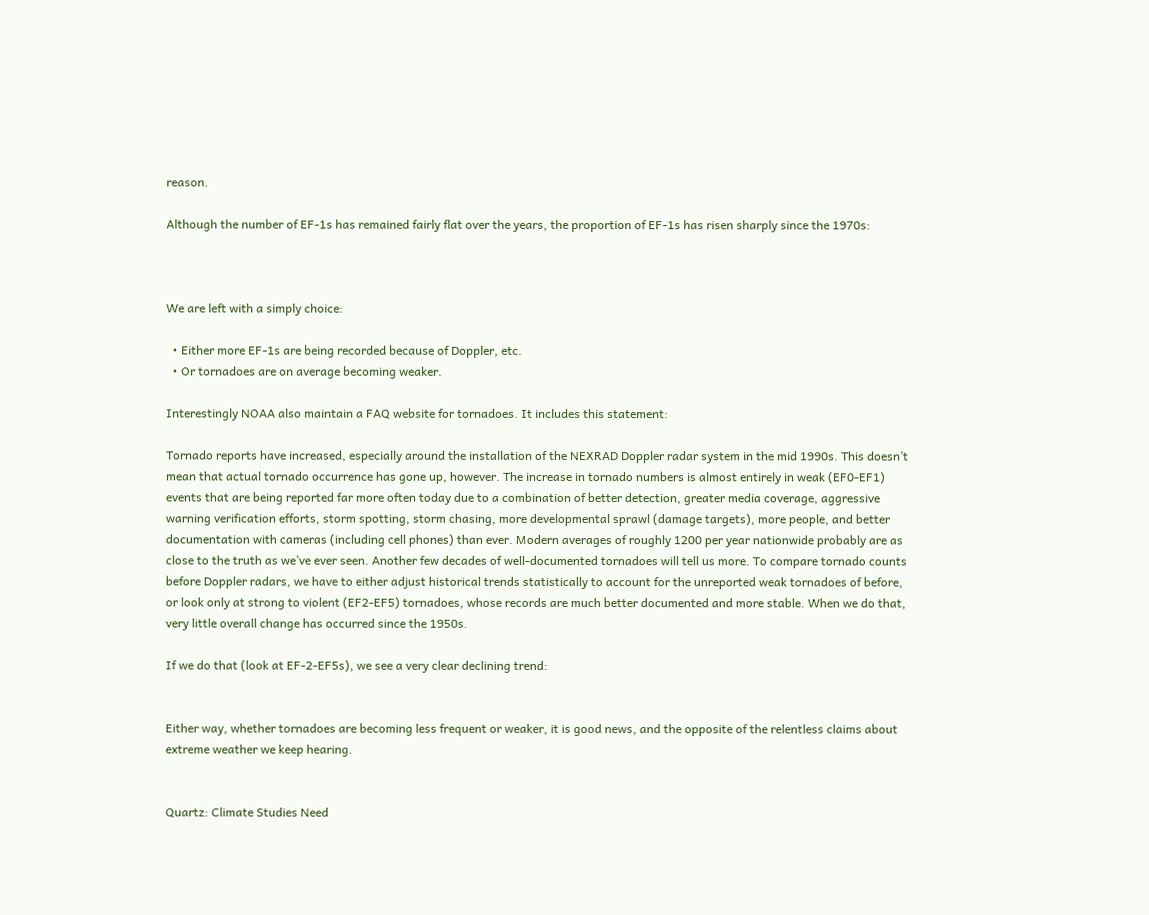reason.

Although the number of EF-1s has remained fairly flat over the years, the proportion of EF-1s has risen sharply since the 1970s:



We are left with a simply choice:

  • Either more EF-1s are being recorded because of Doppler, etc.
  • Or tornadoes are on average becoming weaker.

Interestingly NOAA also maintain a FAQ website for tornadoes. It includes this statement:

Tornado reports have increased, especially around the installation of the NEXRAD Doppler radar system in the mid 1990s. This doesn’t mean that actual tornado occurrence has gone up, however. The increase in tornado numbers is almost entirely in weak (EF0-EF1) events that are being reported far more often today due to a combination of better detection, greater media coverage, aggressive warning verification efforts, storm spotting, storm chasing, more developmental sprawl (damage targets), more people, and better documentation with cameras (including cell phones) than ever. Modern averages of roughly 1200 per year nationwide probably are as close to the truth as we’ve ever seen. Another few decades of well-documented tornadoes will tell us more. To compare tornado counts before Doppler radars, we have to either adjust historical trends statistically to account for the unreported weak tornadoes of before, or look only at strong to violent (EF2-EF5) tornadoes, whose records are much better documented and more stable. When we do that, very little overall change has occurred since the 1950s.

If we do that (look at EF-2-EF5s), we see a very clear declining trend:


Either way, whether tornadoes are becoming less frequent or weaker, it is good news, and the opposite of the relentless claims about extreme weather we keep hearing.


Quartz: Climate Studies Need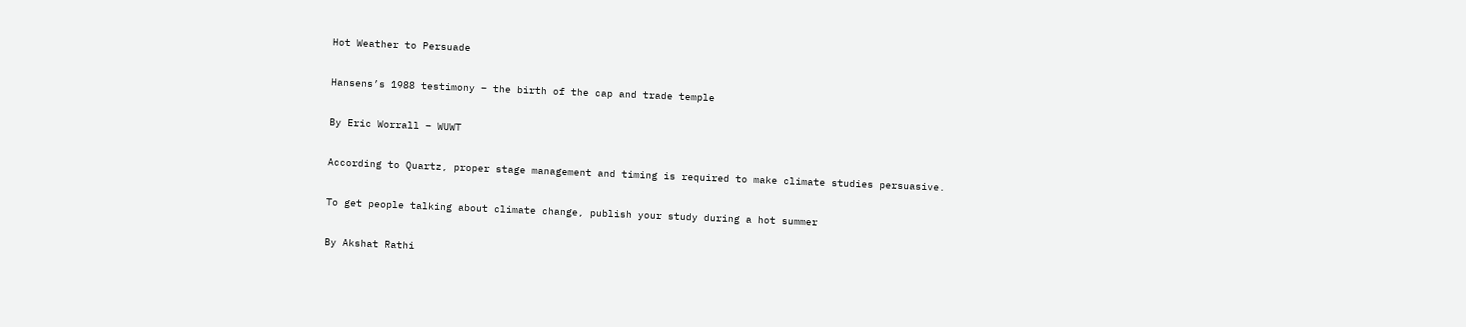Hot Weather to Persuade

Hansens’s 1988 testimony – the birth of the cap and trade temple

By Eric Worrall – WUWT

According to Quartz, proper stage management and timing is required to make climate studies persuasive.

To get people talking about climate change, publish your study during a hot summer

By Akshat Rathi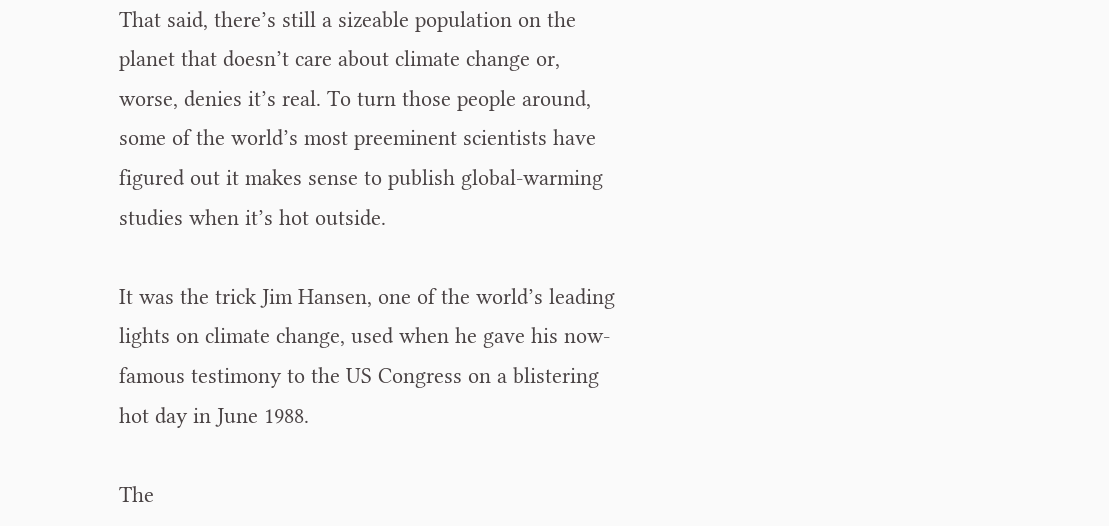That said, there’s still a sizeable population on the planet that doesn’t care about climate change or, worse, denies it’s real. To turn those people around, some of the world’s most preeminent scientists have figured out it makes sense to publish global-warming studies when it’s hot outside.

It was the trick Jim Hansen, one of the world’s leading lights on climate change, used when he gave his now-famous testimony to the US Congress on a blistering hot day in June 1988.

The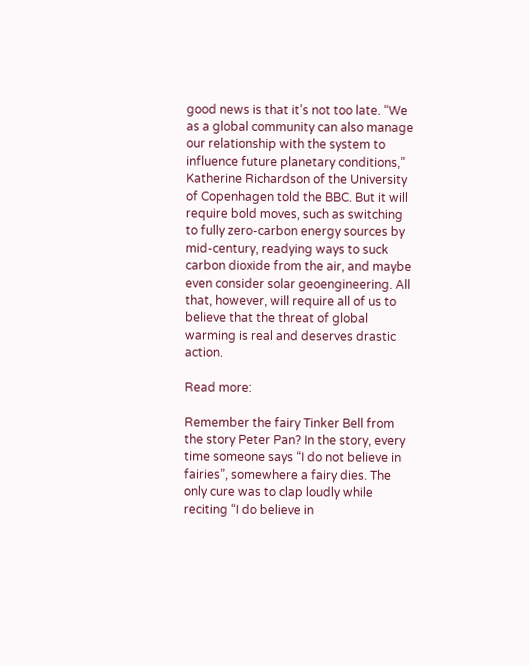good news is that it’s not too late. “We as a global community can also manage our relationship with the system to influence future planetary conditions,” Katherine Richardson of the University of Copenhagen told the BBC. But it will require bold moves, such as switching to fully zero-carbon energy sources by mid-century, readying ways to suck carbon dioxide from the air, and maybe even consider solar geoengineering. All that, however, will require all of us to believe that the threat of global warming is real and deserves drastic action.

Read more:

Remember the fairy Tinker Bell from the story Peter Pan? In the story, every time someone says “I do not believe in fairies”, somewhere a fairy dies. The only cure was to clap loudly while reciting “I do believe in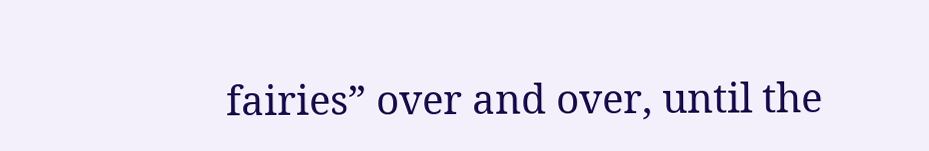fairies” over and over, until the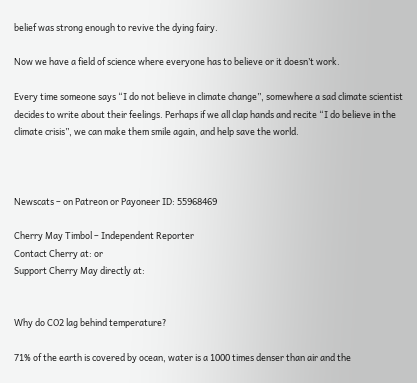belief was strong enough to revive the dying fairy.

Now we have a field of science where everyone has to believe or it doesn’t work.

Every time someone says “I do not believe in climate change”, somewhere a sad climate scientist decides to write about their feelings. Perhaps if we all clap hands and recite “I do believe in the climate crisis”, we can make them smile again, and help save the world.



Newscats – on Patreon or Payoneer ID: 55968469

Cherry May Timbol – Independent Reporter
Contact Cherry at: or
Support Cherry May directly at:


Why do CO2 lag behind temperature?

71% of the earth is covered by ocean, water is a 1000 times denser than air and the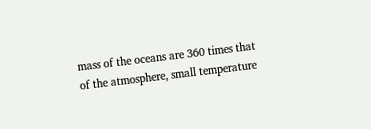mass of the oceans are 360 times that of the atmosphere, small temperature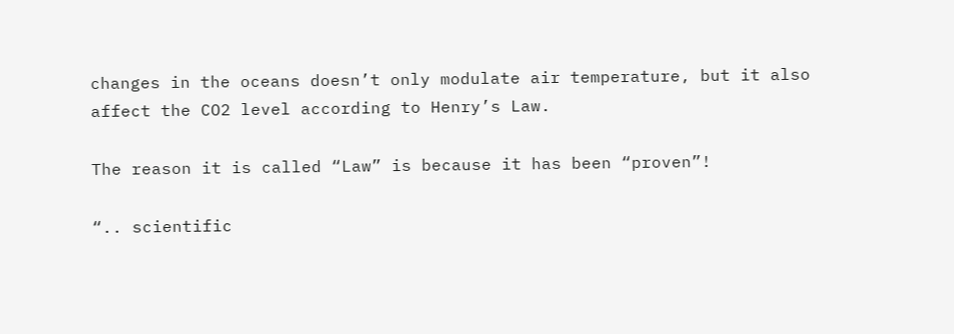changes in the oceans doesn’t only modulate air temperature, but it also affect the CO2 level according to Henry’s Law.

The reason it is called “Law” is because it has been “proven”!

“.. scientific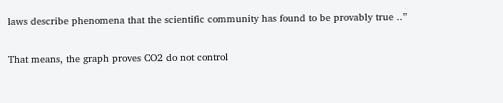laws describe phenomena that the scientific community has found to be provably true ..”

That means, the graph proves CO2 do not control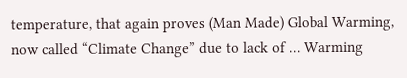temperature, that again proves (Man Made) Global Warming, now called “Climate Change” due to lack of … Warming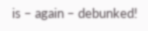is – again – debunked!